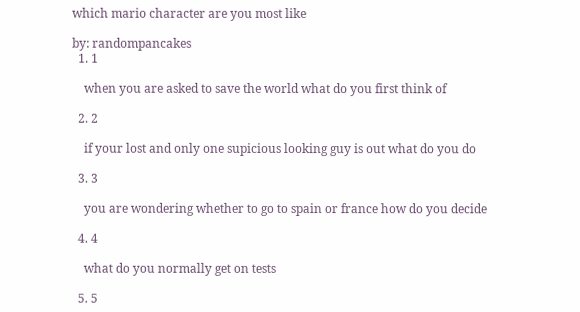which mario character are you most like

by: randompancakes
  1. 1

    when you are asked to save the world what do you first think of

  2. 2

    if your lost and only one supicious looking guy is out what do you do

  3. 3

    you are wondering whether to go to spain or france how do you decide

  4. 4

    what do you normally get on tests

  5. 5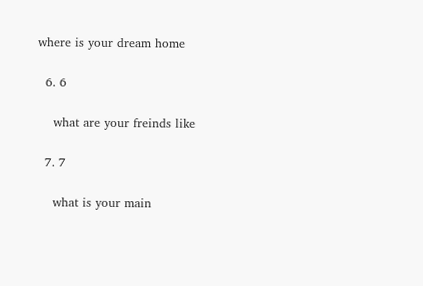where is your dream home

  6. 6

    what are your freinds like

  7. 7

    what is your main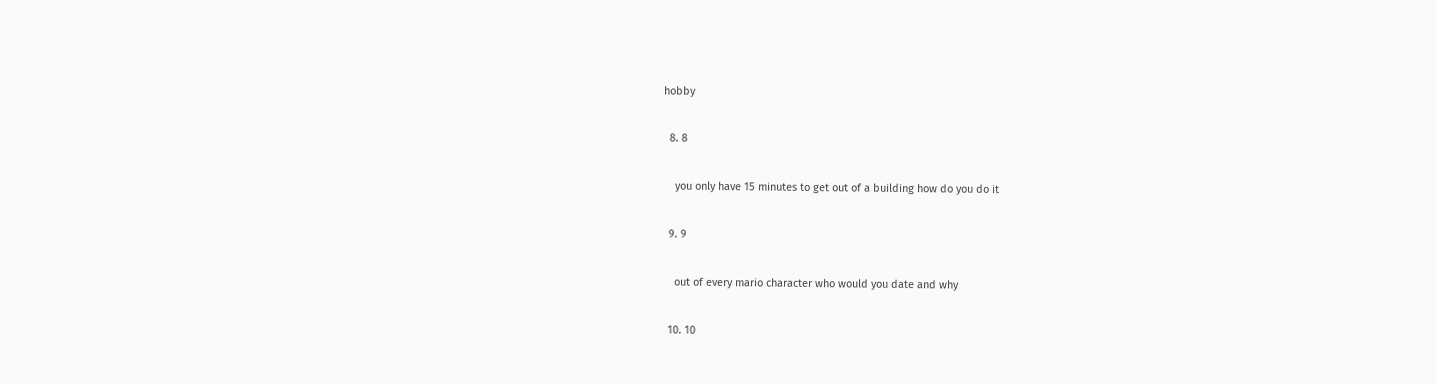hobby

  8. 8

    you only have 15 minutes to get out of a building how do you do it

  9. 9

    out of every mario character who would you date and why

  10. 10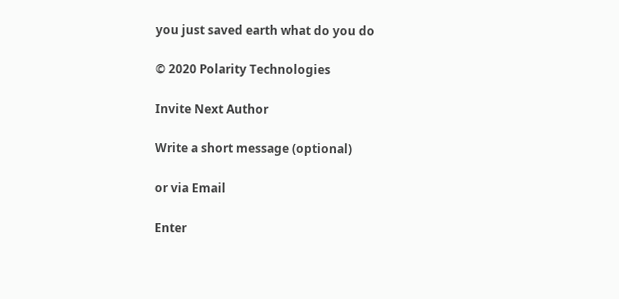you just saved earth what do you do

© 2020 Polarity Technologies

Invite Next Author

Write a short message (optional)

or via Email

Enter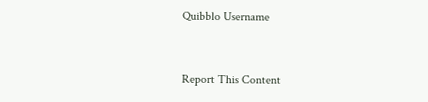Quibblo Username


Report This Content